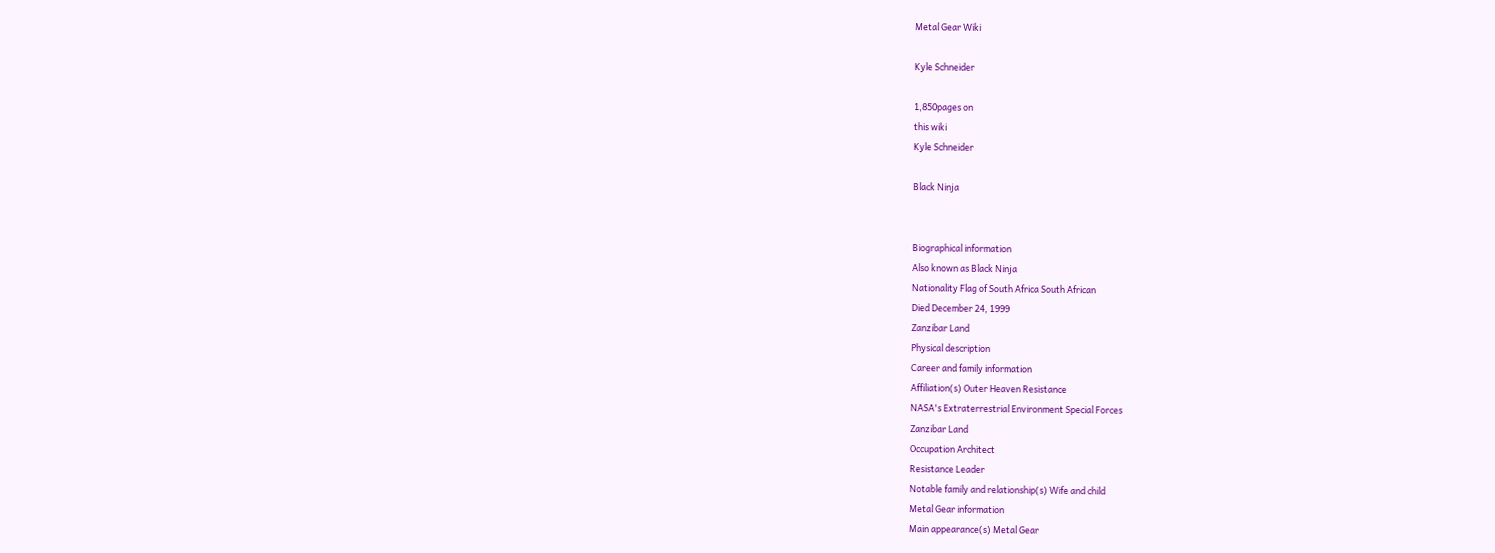Metal Gear Wiki

Kyle Schneider

1,850pages on
this wiki
Kyle Schneider

Black Ninja


Biographical information
Also known as Black Ninja
Nationality Flag of South Africa South African
Died December 24, 1999
Zanzibar Land
Physical description
Career and family information
Affiliation(s) Outer Heaven Resistance
NASA's Extraterrestrial Environment Special Forces
Zanzibar Land
Occupation Architect
Resistance Leader
Notable family and relationship(s) Wife and child
Metal Gear information
Main appearance(s) Metal Gear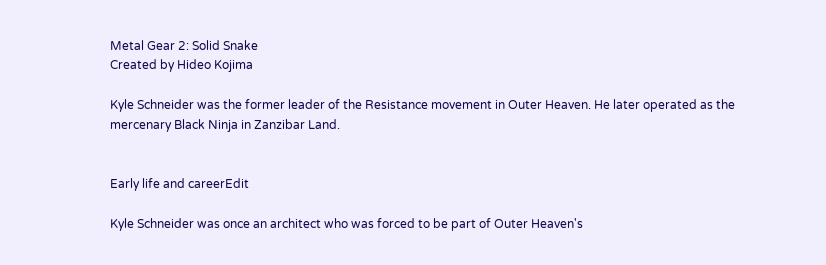Metal Gear 2: Solid Snake
Created by Hideo Kojima

Kyle Schneider was the former leader of the Resistance movement in Outer Heaven. He later operated as the mercenary Black Ninja in Zanzibar Land.


Early life and careerEdit

Kyle Schneider was once an architect who was forced to be part of Outer Heaven's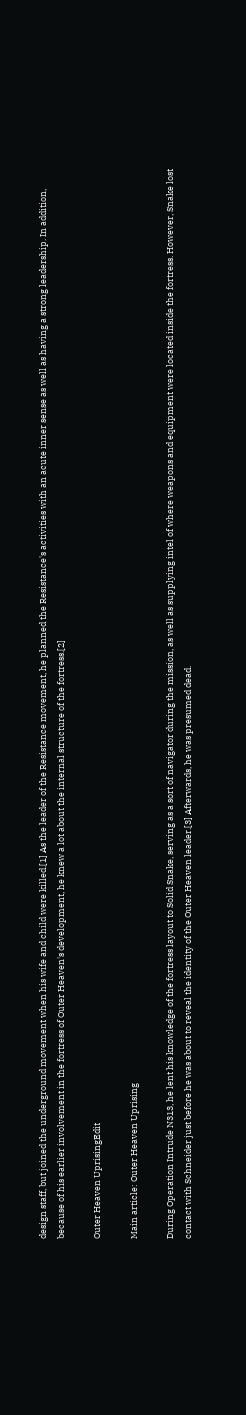design staff, but joined the underground movement when his wife and child were killed.[1] As the leader of the Resistance movement, he planned the Resistance's activities with an acute inner sense as well as having a strong leadership. In addition, because of his earlier involvement in the fortress of Outer Heaven's development, he knew a lot about the internal structure of the fortress.[2]

Outer Heaven UprisingEdit

Main article: Outer Heaven Uprising

During Operation Intrude N313, he lent his knowledge of the fortress layout to Solid Snake, serving as a sort of navigator during the mission, as well as supplying intel of where weapons and equipment were located inside the fortress. However, Snake lost contact with Schneider just before he was about to reveal the identity of the Outer Heaven leader.[3] Afterwards, he was presumed dead.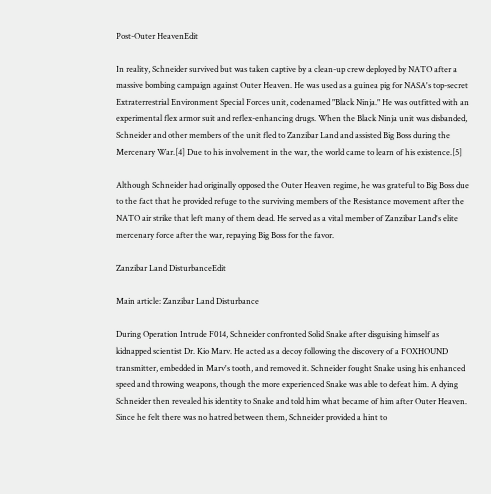Post-Outer HeavenEdit

In reality, Schneider survived but was taken captive by a clean-up crew deployed by NATO after a massive bombing campaign against Outer Heaven. He was used as a guinea pig for NASA's top-secret Extraterrestrial Environment Special Forces unit, codenamed "Black Ninja." He was outfitted with an experimental flex armor suit and reflex-enhancing drugs. When the Black Ninja unit was disbanded, Schneider and other members of the unit fled to Zanzibar Land and assisted Big Boss during the Mercenary War.[4] Due to his involvement in the war, the world came to learn of his existence.[5]

Although Schneider had originally opposed the Outer Heaven regime, he was grateful to Big Boss due to the fact that he provided refuge to the surviving members of the Resistance movement after the NATO air strike that left many of them dead. He served as a vital member of Zanzibar Land's elite mercenary force after the war, repaying Big Boss for the favor.

Zanzibar Land DisturbanceEdit

Main article: Zanzibar Land Disturbance

During Operation Intrude F014, Schneider confronted Solid Snake after disguising himself as kidnapped scientist Dr. Kio Marv. He acted as a decoy following the discovery of a FOXHOUND transmitter, embedded in Marv's tooth, and removed it. Schneider fought Snake using his enhanced speed and throwing weapons, though the more experienced Snake was able to defeat him. A dying Schneider then revealed his identity to Snake and told him what became of him after Outer Heaven. Since he felt there was no hatred between them, Schneider provided a hint to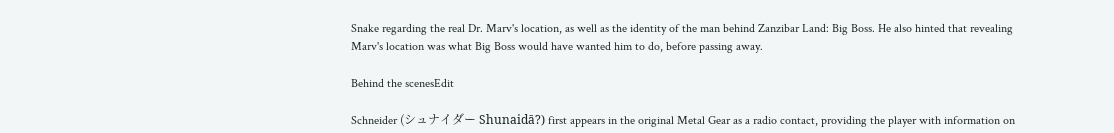Snake regarding the real Dr. Marv's location, as well as the identity of the man behind Zanzibar Land: Big Boss. He also hinted that revealing Marv's location was what Big Boss would have wanted him to do, before passing away.

Behind the scenesEdit

Schneider (シュナイダー Shunaidā?) first appears in the original Metal Gear as a radio contact, providing the player with information on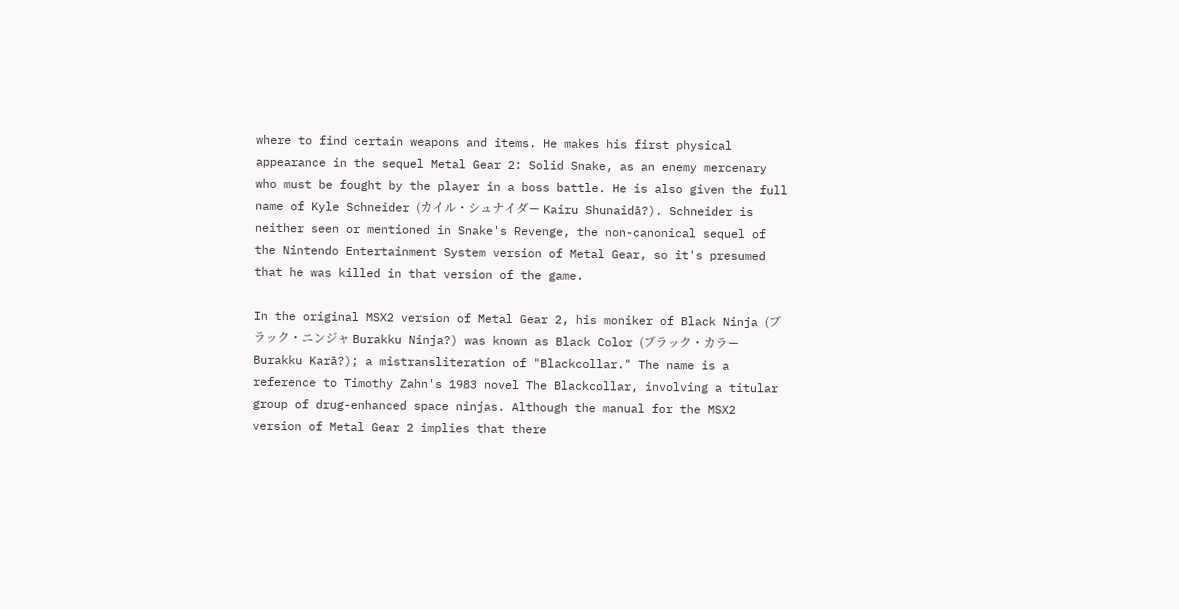where to find certain weapons and items. He makes his first physical appearance in the sequel Metal Gear 2: Solid Snake, as an enemy mercenary who must be fought by the player in a boss battle. He is also given the full name of Kyle Schneider (カイル・シュナイダー Kairu Shunaidā?). Schneider is neither seen or mentioned in Snake's Revenge, the non-canonical sequel of the Nintendo Entertainment System version of Metal Gear, so it's presumed that he was killed in that version of the game.

In the original MSX2 version of Metal Gear 2, his moniker of Black Ninja (ブラック・ニンジャ Burakku Ninja?) was known as Black Color (ブラック・カラー Burakku Karā?); a mistransliteration of "Blackcollar." The name is a reference to Timothy Zahn's 1983 novel The Blackcollar, involving a titular group of drug-enhanced space ninjas. Although the manual for the MSX2 version of Metal Gear 2 implies that there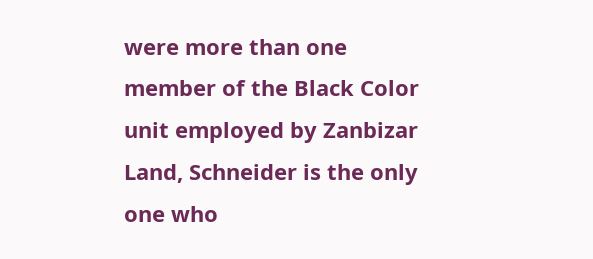were more than one member of the Black Color unit employed by Zanbizar Land, Schneider is the only one who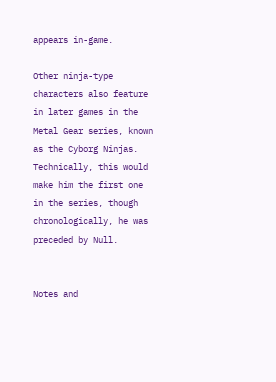appears in-game.

Other ninja-type characters also feature in later games in the Metal Gear series, known as the Cyborg Ninjas. Technically, this would make him the first one in the series, though chronologically, he was preceded by Null.


Notes and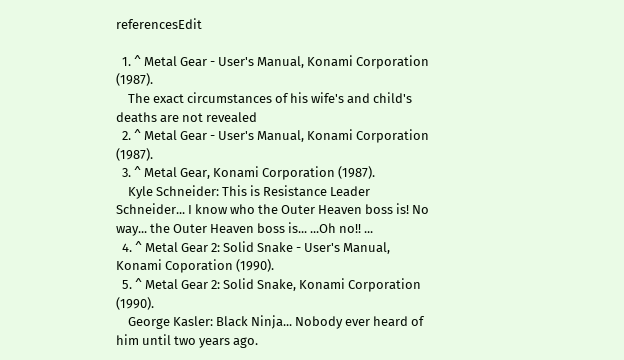referencesEdit

  1. ^ Metal Gear - User's Manual, Konami Corporation (1987).
    The exact circumstances of his wife's and child's deaths are not revealed
  2. ^ Metal Gear - User's Manual, Konami Corporation (1987).
  3. ^ Metal Gear, Konami Corporation (1987).
    Kyle Schneider: This is Resistance Leader Schneider... I know who the Outer Heaven boss is! No way... the Outer Heaven boss is... ...Oh no!! ...
  4. ^ Metal Gear 2: Solid Snake - User's Manual, Konami Coporation (1990).
  5. ^ Metal Gear 2: Solid Snake, Konami Corporation (1990).
    George Kasler: Black Ninja... Nobody ever heard of him until two years ago.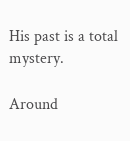His past is a total mystery.

Around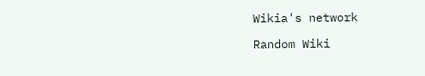Wikia's network

Random Wiki